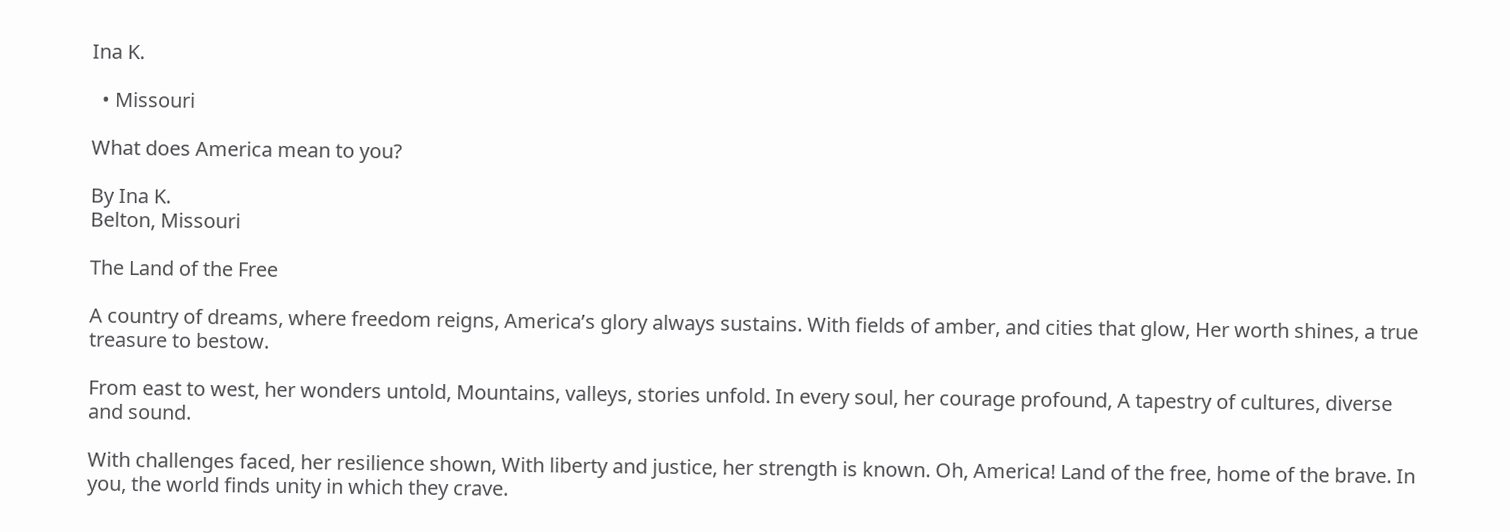Ina K.

  • Missouri

What does America mean to you?

By Ina K.
Belton, Missouri

The Land of the Free

A country of dreams, where freedom reigns, America’s glory always sustains. With fields of amber, and cities that glow, Her worth shines, a true treasure to bestow.

From east to west, her wonders untold, Mountains, valleys, stories unfold. In every soul, her courage profound, A tapestry of cultures, diverse and sound.

With challenges faced, her resilience shown, With liberty and justice, her strength is known. Oh, America! Land of the free, home of the brave. In you, the world finds unity in which they crave.